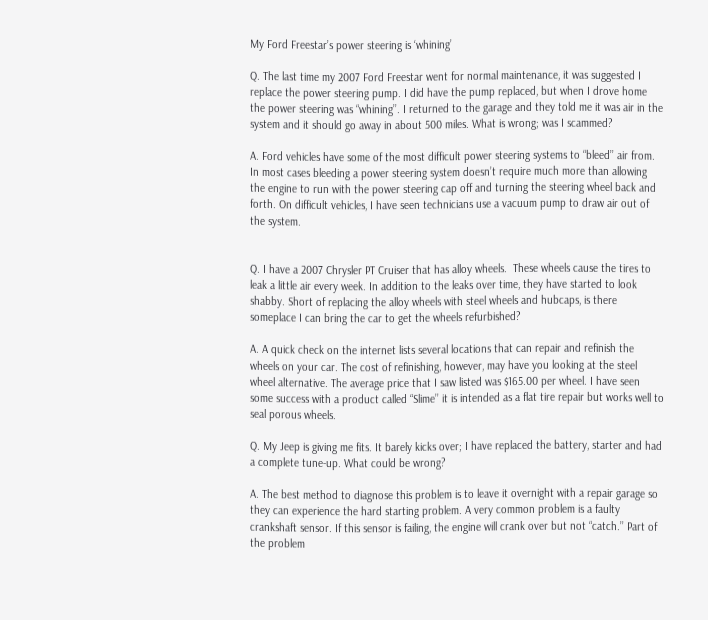My Ford Freestar’s power steering is ‘whining’

Q. The last time my 2007 Ford Freestar went for normal maintenance, it was suggested I replace the power steering pump. I did have the pump replaced, but when I drove home the power steering was “whining’’. I returned to the garage and they told me it was air in the system and it should go away in about 500 miles. What is wrong; was I scammed?

A. Ford vehicles have some of the most difficult power steering systems to “bleed’’ air from. In most cases bleeding a power steering system doesn’t require much more than allowing the engine to run with the power steering cap off and turning the steering wheel back and forth. On difficult vehicles, I have seen technicians use a vacuum pump to draw air out of the system.


Q. I have a 2007 Chrysler PT Cruiser that has alloy wheels.  These wheels cause the tires to leak a little air every week. In addition to the leaks over time, they have started to look shabby. Short of replacing the alloy wheels with steel wheels and hubcaps, is there someplace I can bring the car to get the wheels refurbished?

A. A quick check on the internet lists several locations that can repair and refinish the wheels on your car. The cost of refinishing, however, may have you looking at the steel wheel alternative. The average price that I saw listed was $165.00 per wheel. I have seen some success with a product called “Slime’’ it is intended as a flat tire repair but works well to seal porous wheels.

Q. My Jeep is giving me fits. It barely kicks over; I have replaced the battery, starter and had a complete tune-up. What could be wrong?

A. The best method to diagnose this problem is to leave it overnight with a repair garage so they can experience the hard starting problem. A very common problem is a faulty crankshaft sensor. If this sensor is failing, the engine will crank over but not “catch.’’ Part of the problem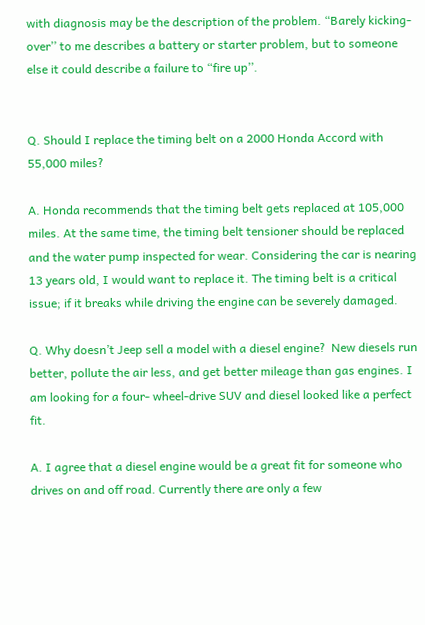with diagnosis may be the description of the problem. “Barely kicking-over’’ to me describes a battery or starter problem, but to someone else it could describe a failure to “fire up’’.


Q. Should I replace the timing belt on a 2000 Honda Accord with 55,000 miles?

A. Honda recommends that the timing belt gets replaced at 105,000 miles. At the same time, the timing belt tensioner should be replaced and the water pump inspected for wear. Considering the car is nearing 13 years old, I would want to replace it. The timing belt is a critical issue; if it breaks while driving the engine can be severely damaged.

Q. Why doesn’t Jeep sell a model with a diesel engine?  New diesels run better, pollute the air less, and get better mileage than gas engines. I am looking for a four- wheel-drive SUV and diesel looked like a perfect fit.

A. I agree that a diesel engine would be a great fit for someone who drives on and off road. Currently there are only a few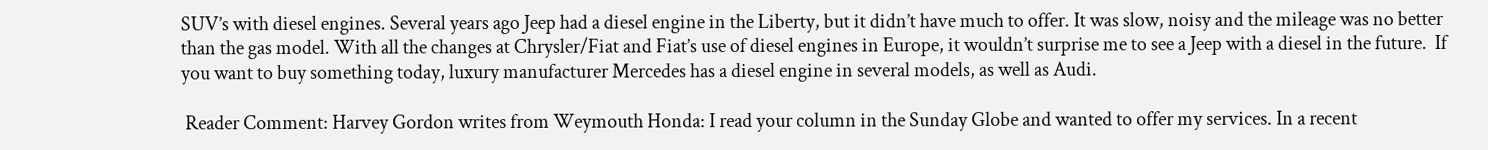SUV’s with diesel engines. Several years ago Jeep had a diesel engine in the Liberty, but it didn’t have much to offer. It was slow, noisy and the mileage was no better than the gas model. With all the changes at Chrysler/Fiat and Fiat’s use of diesel engines in Europe, it wouldn’t surprise me to see a Jeep with a diesel in the future.  If you want to buy something today, luxury manufacturer Mercedes has a diesel engine in several models, as well as Audi.

 Reader Comment: Harvey Gordon writes from Weymouth Honda: I read your column in the Sunday Globe and wanted to offer my services. In a recent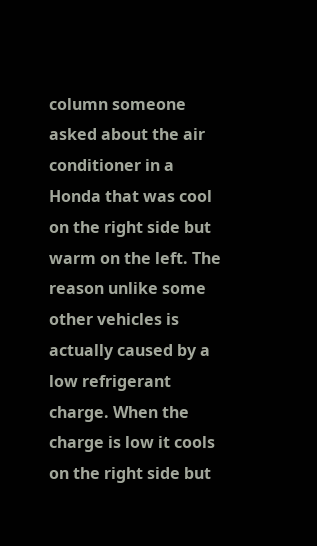column someone asked about the air conditioner in a Honda that was cool on the right side but warm on the left. The reason unlike some other vehicles is actually caused by a low refrigerant charge. When the charge is low it cools on the right side but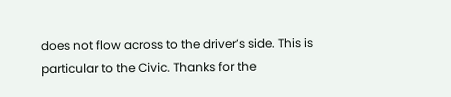does not flow across to the driver’s side. This is particular to the Civic. Thanks for the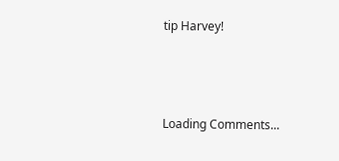tip Harvey!



Loading Comments...